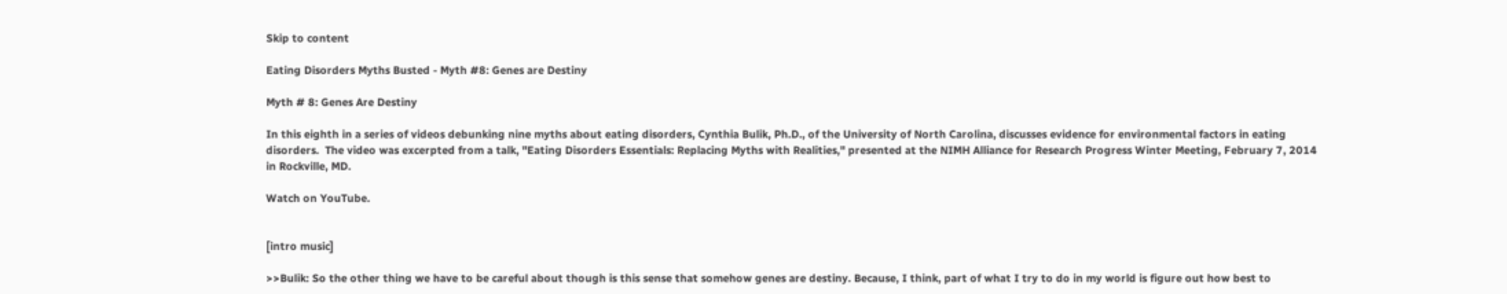Skip to content

Eating Disorders Myths Busted - Myth #8: Genes are Destiny

Myth # 8: Genes Are Destiny

In this eighth in a series of videos debunking nine myths about eating disorders, Cynthia Bulik, Ph.D., of the University of North Carolina, discusses evidence for environmental factors in eating disorders.  The video was excerpted from a talk, "Eating Disorders Essentials: Replacing Myths with Realities," presented at the NIMH Alliance for Research Progress Winter Meeting, February 7, 2014 in Rockville, MD.

Watch on YouTube.


[intro music]

>>Bulik: So the other thing we have to be careful about though is this sense that somehow genes are destiny. Because, I think, part of what I try to do in my world is figure out how best to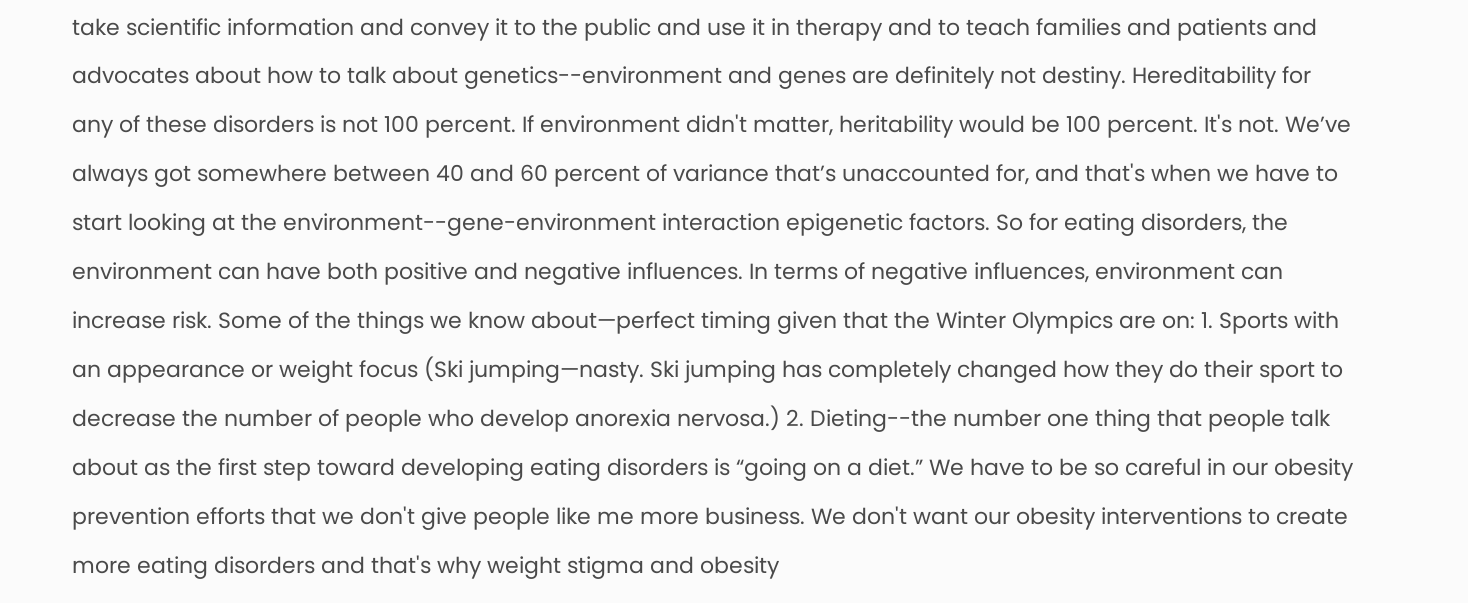take scientific information and convey it to the public and use it in therapy and to teach families and patients and advocates about how to talk about genetics--environment and genes are definitely not destiny. Hereditability for any of these disorders is not 100 percent. If environment didn't matter, heritability would be 100 percent. It's not. We’ve always got somewhere between 40 and 60 percent of variance that’s unaccounted for, and that's when we have to start looking at the environment--gene-environment interaction epigenetic factors. So for eating disorders, the environment can have both positive and negative influences. In terms of negative influences, environment can increase risk. Some of the things we know about—perfect timing given that the Winter Olympics are on: 1. Sports with an appearance or weight focus (Ski jumping—nasty. Ski jumping has completely changed how they do their sport to decrease the number of people who develop anorexia nervosa.) 2. Dieting--the number one thing that people talk about as the first step toward developing eating disorders is “going on a diet.” We have to be so careful in our obesity prevention efforts that we don't give people like me more business. We don't want our obesity interventions to create more eating disorders and that's why weight stigma and obesity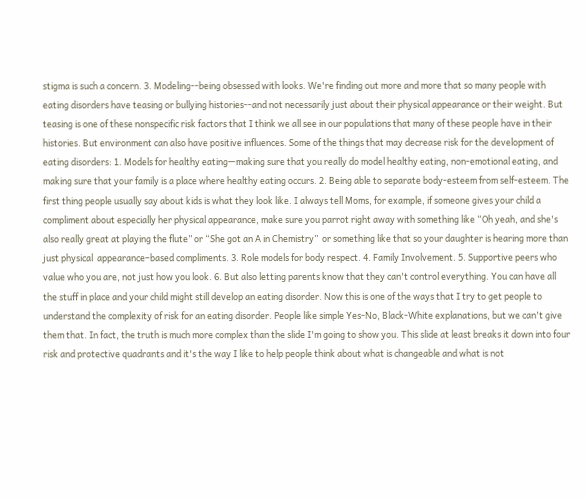stigma is such a concern. 3. Modeling--being obsessed with looks. We're finding out more and more that so many people with eating disorders have teasing or bullying histories--and not necessarily just about their physical appearance or their weight. But teasing is one of these nonspecific risk factors that I think we all see in our populations that many of these people have in their histories. But environment can also have positive influences. Some of the things that may decrease risk for the development of eating disorders: 1. Models for healthy eating—making sure that you really do model healthy eating, non-emotional eating, and making sure that your family is a place where healthy eating occurs. 2. Being able to separate body-esteem from self-esteem. The first thing people usually say about kids is what they look like. I always tell Moms, for example, if someone gives your child a compliment about especially her physical appearance, make sure you parrot right away with something like “Oh yeah, and she's also really great at playing the flute” or “She got an A in Chemistry”  or something like that so your daughter is hearing more than just physical  appearance–based compliments. 3. Role models for body respect. 4. Family Involvement. 5. Supportive peers who value who you are, not just how you look. 6. But also letting parents know that they can't control everything. You can have all the stuff in place and your child might still develop an eating disorder. Now this is one of the ways that I try to get people to understand the complexity of risk for an eating disorder. People like simple Yes-No, Black-White explanations, but we can't give them that. In fact, the truth is much more complex than the slide I'm going to show you. This slide at least breaks it down into four risk and protective quadrants and it's the way I like to help people think about what is changeable and what is not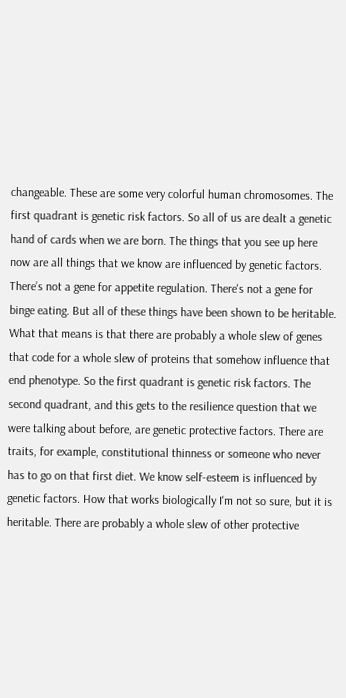changeable. These are some very colorful human chromosomes. The first quadrant is genetic risk factors. So all of us are dealt a genetic hand of cards when we are born. The things that you see up here now are all things that we know are influenced by genetic factors. There’s not a gene for appetite regulation. There's not a gene for binge eating. But all of these things have been shown to be heritable. What that means is that there are probably a whole slew of genes that code for a whole slew of proteins that somehow influence that end phenotype. So the first quadrant is genetic risk factors. The second quadrant, and this gets to the resilience question that we were talking about before, are genetic protective factors. There are traits, for example, constitutional thinness or someone who never has to go on that first diet. We know self-esteem is influenced by genetic factors. How that works biologically I'm not so sure, but it is heritable. There are probably a whole slew of other protective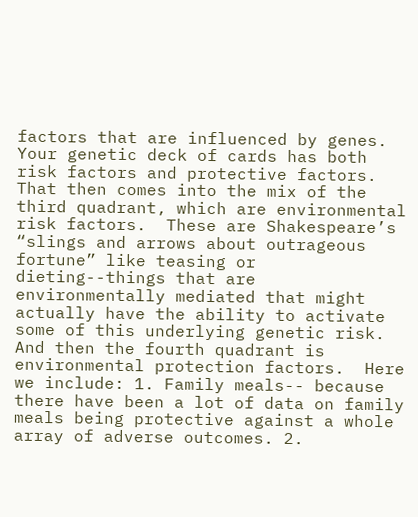factors that are influenced by genes. Your genetic deck of cards has both risk factors and protective factors. That then comes into the mix of the third quadrant, which are environmental risk factors.  These are Shakespeare’s “slings and arrows about outrageous fortune” like teasing or dieting--things that are environmentally mediated that might actually have the ability to activate some of this underlying genetic risk. And then the fourth quadrant is environmental protection factors.  Here we include: 1. Family meals-- because there have been a lot of data on family meals being protective against a whole array of adverse outcomes. 2.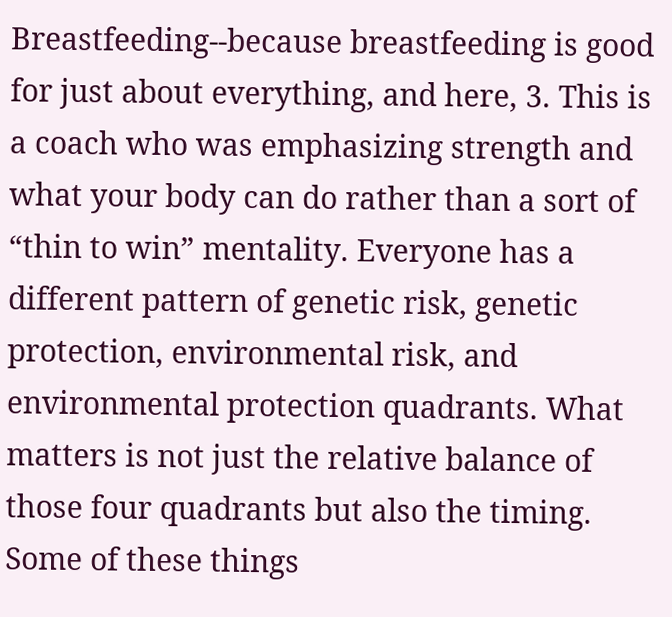Breastfeeding--because breastfeeding is good for just about everything, and here, 3. This is a coach who was emphasizing strength and what your body can do rather than a sort of “thin to win” mentality. Everyone has a different pattern of genetic risk, genetic protection, environmental risk, and environmental protection quadrants. What matters is not just the relative balance of those four quadrants but also the timing.  Some of these things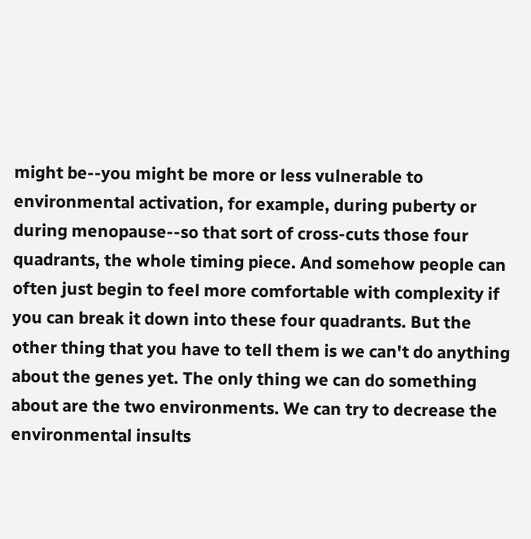might be--you might be more or less vulnerable to environmental activation, for example, during puberty or during menopause--so that sort of cross-cuts those four quadrants, the whole timing piece. And somehow people can often just begin to feel more comfortable with complexity if you can break it down into these four quadrants. But the other thing that you have to tell them is we can't do anything about the genes yet. The only thing we can do something about are the two environments. We can try to decrease the environmental insults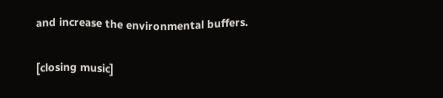and increase the environmental buffers.

[closing music]